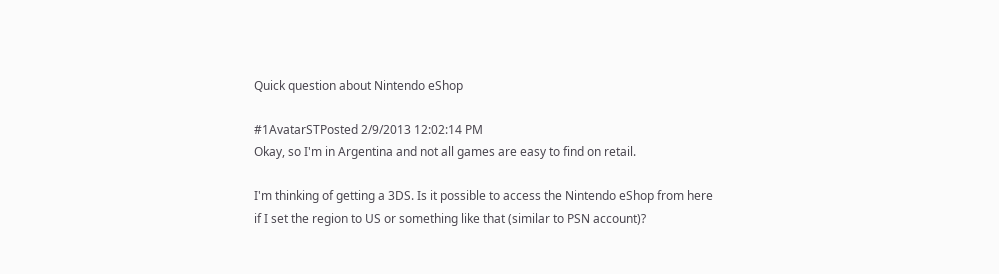Quick question about Nintendo eShop

#1AvatarSTPosted 2/9/2013 12:02:14 PM
Okay, so I'm in Argentina and not all games are easy to find on retail.

I'm thinking of getting a 3DS. Is it possible to access the Nintendo eShop from here if I set the region to US or something like that (similar to PSN account)?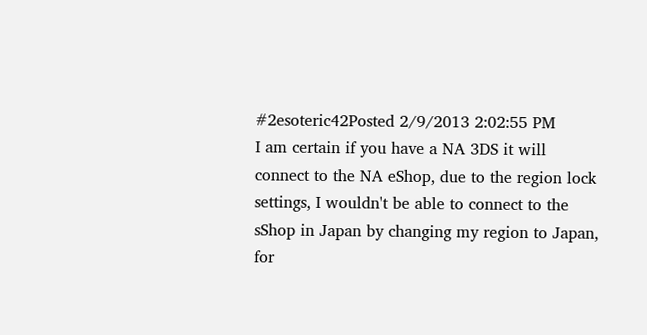#2esoteric42Posted 2/9/2013 2:02:55 PM
I am certain if you have a NA 3DS it will connect to the NA eShop, due to the region lock settings, I wouldn't be able to connect to the sShop in Japan by changing my region to Japan, for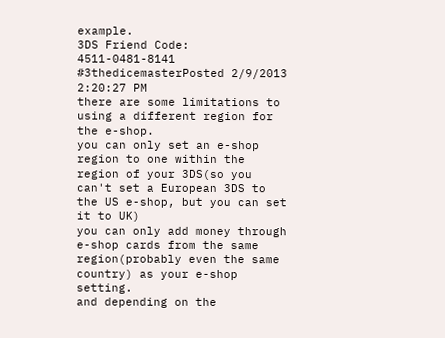example.
3DS Friend Code: 4511-0481-8141
#3thedicemasterPosted 2/9/2013 2:20:27 PM
there are some limitations to using a different region for the e-shop.
you can only set an e-shop region to one within the region of your 3DS(so you can't set a European 3DS to the US e-shop, but you can set it to UK)
you can only add money through e-shop cards from the same region(probably even the same country) as your e-shop setting.
and depending on the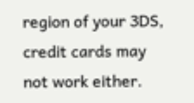region of your 3DS, credit cards may not work either.